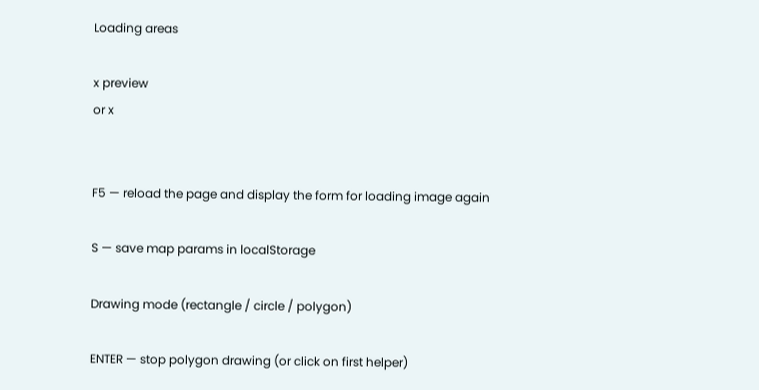Loading areas

x preview
or x


F5 — reload the page and display the form for loading image again

S — save map params in localStorage

Drawing mode (rectangle / circle / polygon)

ENTER — stop polygon drawing (or click on first helper)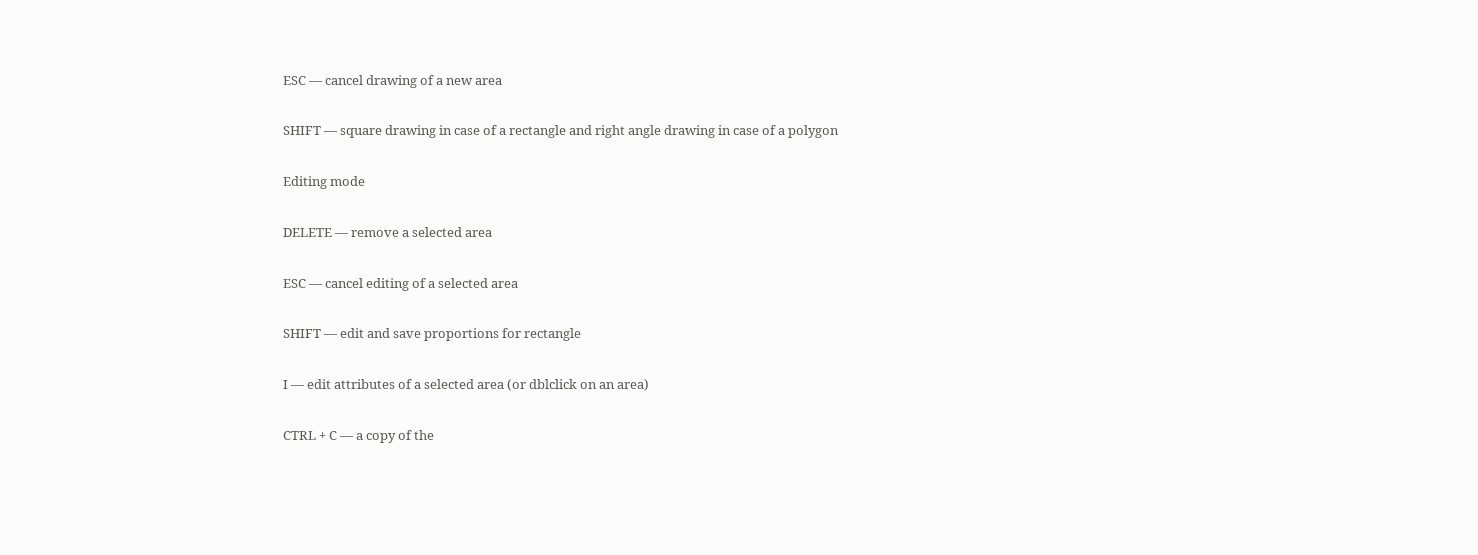ESC — cancel drawing of a new area

SHIFT — square drawing in case of a rectangle and right angle drawing in case of a polygon

Editing mode

DELETE — remove a selected area

ESC — cancel editing of a selected area

SHIFT — edit and save proportions for rectangle

I — edit attributes of a selected area (or dblclick on an area)

CTRL + C — a copy of the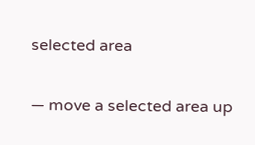selected area

— move a selected area up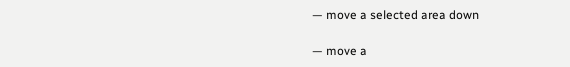— move a selected area down

— move a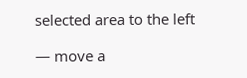selected area to the left

— move a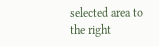selected area to the right